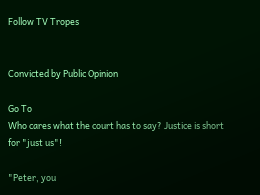Follow TV Tropes


Convicted by Public Opinion

Go To
Who cares what the court has to say? Justice is short for "just us"!

"Peter, you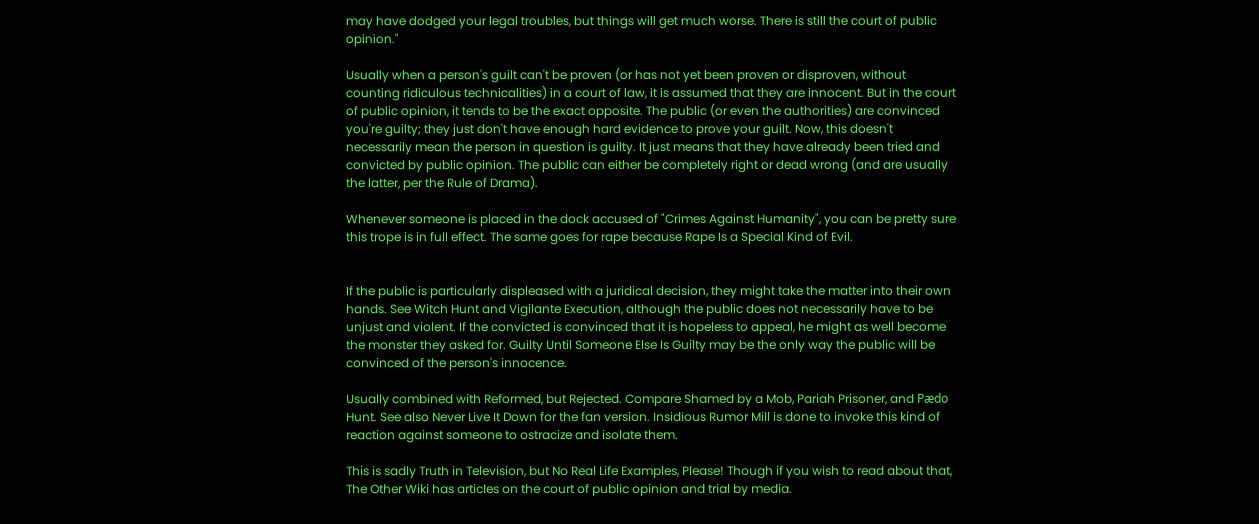may have dodged your legal troubles, but things will get much worse. There is still the court of public opinion."

Usually when a person's guilt can't be proven (or has not yet been proven or disproven, without counting ridiculous technicalities) in a court of law, it is assumed that they are innocent. But in the court of public opinion, it tends to be the exact opposite. The public (or even the authorities) are convinced you're guilty; they just don't have enough hard evidence to prove your guilt. Now, this doesn't necessarily mean the person in question is guilty. It just means that they have already been tried and convicted by public opinion. The public can either be completely right or dead wrong (and are usually the latter, per the Rule of Drama).

Whenever someone is placed in the dock accused of "Crimes Against Humanity", you can be pretty sure this trope is in full effect. The same goes for rape because Rape Is a Special Kind of Evil.


If the public is particularly displeased with a juridical decision, they might take the matter into their own hands. See Witch Hunt and Vigilante Execution, although the public does not necessarily have to be unjust and violent. If the convicted is convinced that it is hopeless to appeal, he might as well become the monster they asked for. Guilty Until Someone Else Is Guilty may be the only way the public will be convinced of the person's innocence.

Usually combined with Reformed, but Rejected. Compare Shamed by a Mob, Pariah Prisoner, and Pædo Hunt. See also Never Live It Down for the fan version. Insidious Rumor Mill is done to invoke this kind of reaction against someone to ostracize and isolate them.

This is sadly Truth in Television, but No Real Life Examples, Please! Though if you wish to read about that, The Other Wiki has articles on the court of public opinion and trial by media.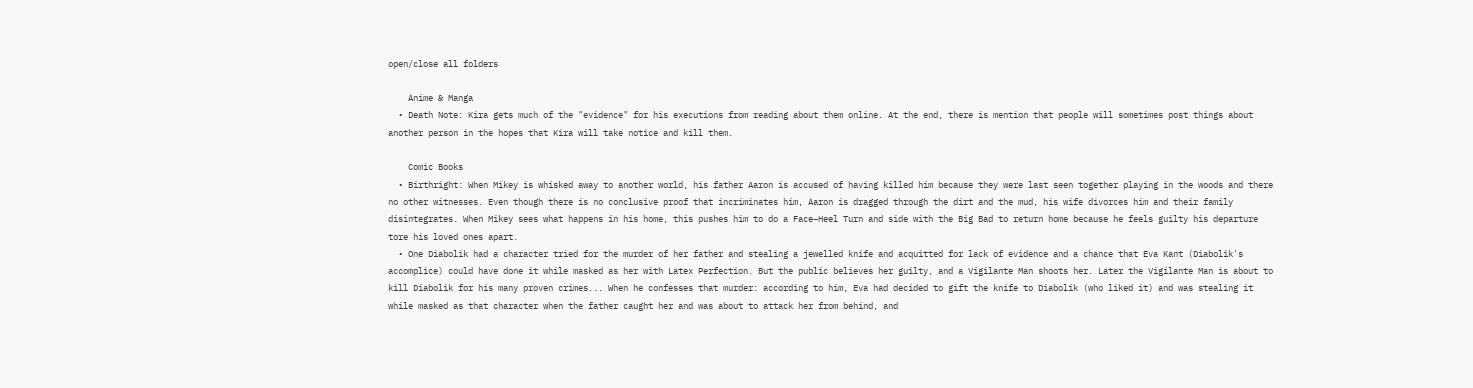open/close all folders

    Anime & Manga
  • Death Note: Kira gets much of the "evidence" for his executions from reading about them online. At the end, there is mention that people will sometimes post things about another person in the hopes that Kira will take notice and kill them.

    Comic Books
  • Birthright: When Mikey is whisked away to another world, his father Aaron is accused of having killed him because they were last seen together playing in the woods and there no other witnesses. Even though there is no conclusive proof that incriminates him, Aaron is dragged through the dirt and the mud, his wife divorces him and their family disintegrates. When Mikey sees what happens in his home, this pushes him to do a Face–Heel Turn and side with the Big Bad to return home because he feels guilty his departure tore his loved ones apart.
  • One Diabolik had a character tried for the murder of her father and stealing a jewelled knife and acquitted for lack of evidence and a chance that Eva Kant (Diabolik's accomplice) could have done it while masked as her with Latex Perfection. But the public believes her guilty, and a Vigilante Man shoots her. Later the Vigilante Man is about to kill Diabolik for his many proven crimes... When he confesses that murder: according to him, Eva had decided to gift the knife to Diabolik (who liked it) and was stealing it while masked as that character when the father caught her and was about to attack her from behind, and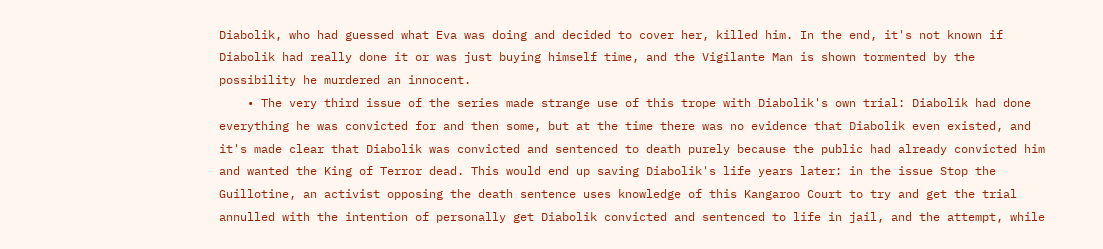Diabolik, who had guessed what Eva was doing and decided to cover her, killed him. In the end, it's not known if Diabolik had really done it or was just buying himself time, and the Vigilante Man is shown tormented by the possibility he murdered an innocent.
    • The very third issue of the series made strange use of this trope with Diabolik's own trial: Diabolik had done everything he was convicted for and then some, but at the time there was no evidence that Diabolik even existed, and it's made clear that Diabolik was convicted and sentenced to death purely because the public had already convicted him and wanted the King of Terror dead. This would end up saving Diabolik's life years later: in the issue Stop the Guillotine, an activist opposing the death sentence uses knowledge of this Kangaroo Court to try and get the trial annulled with the intention of personally get Diabolik convicted and sentenced to life in jail, and the attempt, while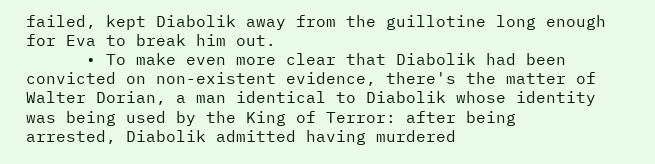failed, kept Diabolik away from the guillotine long enough for Eva to break him out.
      • To make even more clear that Diabolik had been convicted on non-existent evidence, there's the matter of Walter Dorian, a man identical to Diabolik whose identity was being used by the King of Terror: after being arrested, Diabolik admitted having murdered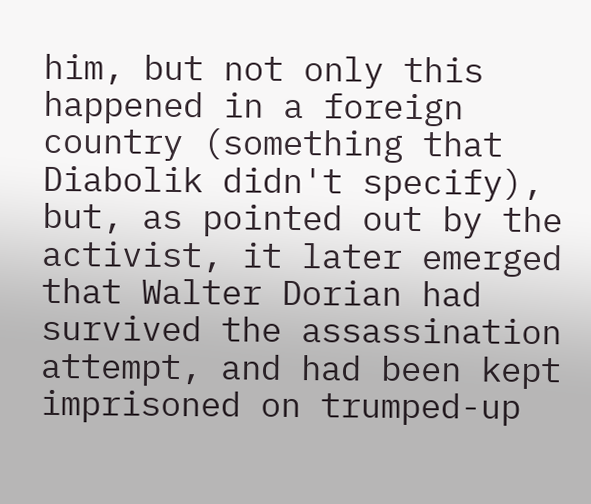him, but not only this happened in a foreign country (something that Diabolik didn't specify), but, as pointed out by the activist, it later emerged that Walter Dorian had survived the assassination attempt, and had been kept imprisoned on trumped-up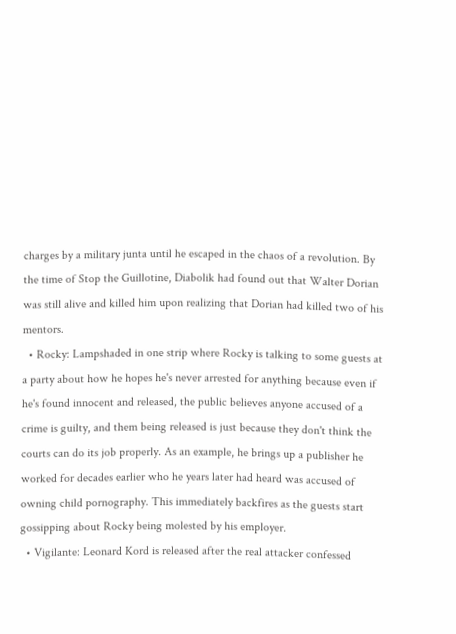charges by a military junta until he escaped in the chaos of a revolution. By the time of Stop the Guillotine, Diabolik had found out that Walter Dorian was still alive and killed him upon realizing that Dorian had killed two of his mentors.
  • Rocky: Lampshaded in one strip where Rocky is talking to some guests at a party about how he hopes he's never arrested for anything because even if he's found innocent and released, the public believes anyone accused of a crime is guilty, and them being released is just because they don't think the courts can do its job properly. As an example, he brings up a publisher he worked for decades earlier who he years later had heard was accused of owning child pornography. This immediately backfires as the guests start gossipping about Rocky being molested by his employer.
  • Vigilante: Leonard Kord is released after the real attacker confessed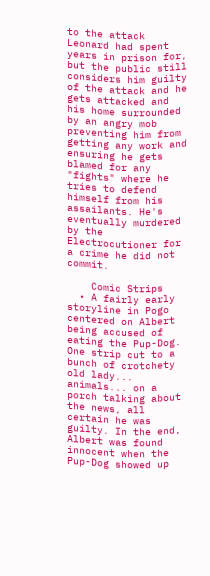to the attack Leonard had spent years in prison for, but the public still considers him guilty of the attack and he gets attacked and his home surrounded by an angry mob preventing him from getting any work and ensuring he gets blamed for any "fights" where he tries to defend himself from his assailants. He's eventually murdered by the Electrocutioner for a crime he did not commit.

    Comic Strips
  • A fairly early storyline in Pogo centered on Albert being accused of eating the Pup-Dog. One strip cut to a bunch of crotchety old lady... animals... on a porch talking about the news, all certain he was guilty. In the end, Albert was found innocent when the Pup-Dog showed up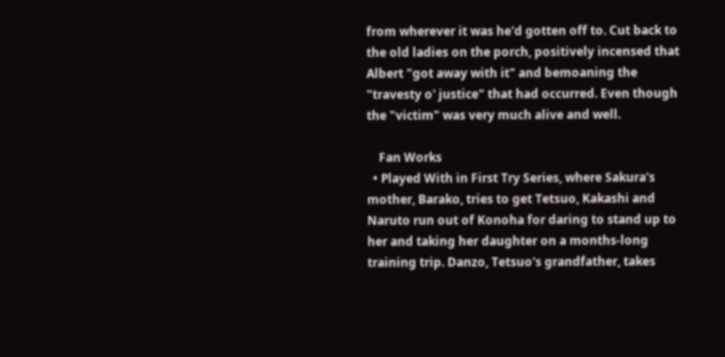from wherever it was he'd gotten off to. Cut back to the old ladies on the porch, positively incensed that Albert "got away with it" and bemoaning the "travesty o' justice" that had occurred. Even though the "victim" was very much alive and well.

    Fan Works
  • Played With in First Try Series, where Sakura's mother, Barako, tries to get Tetsuo, Kakashi and Naruto run out of Konoha for daring to stand up to her and taking her daughter on a months-long training trip. Danzo, Tetsuo's grandfather, takes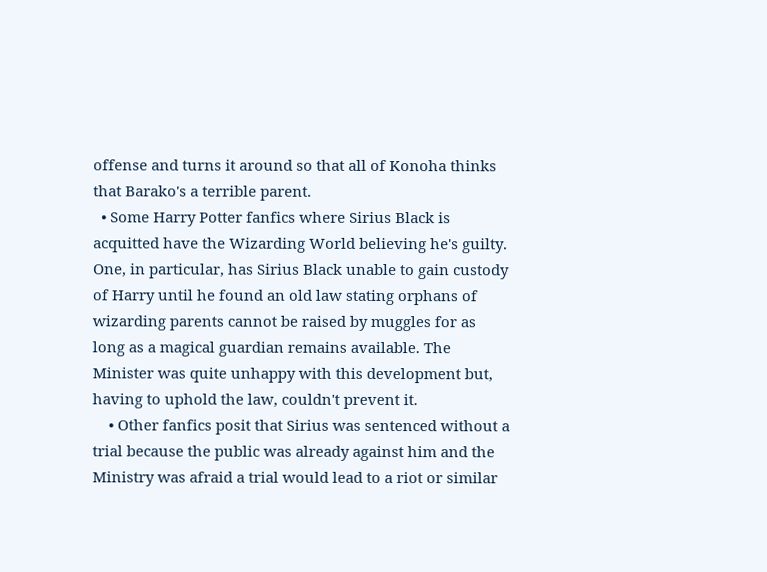offense and turns it around so that all of Konoha thinks that Barako's a terrible parent.
  • Some Harry Potter fanfics where Sirius Black is acquitted have the Wizarding World believing he's guilty. One, in particular, has Sirius Black unable to gain custody of Harry until he found an old law stating orphans of wizarding parents cannot be raised by muggles for as long as a magical guardian remains available. The Minister was quite unhappy with this development but, having to uphold the law, couldn't prevent it.
    • Other fanfics posit that Sirius was sentenced without a trial because the public was already against him and the Ministry was afraid a trial would lead to a riot or similar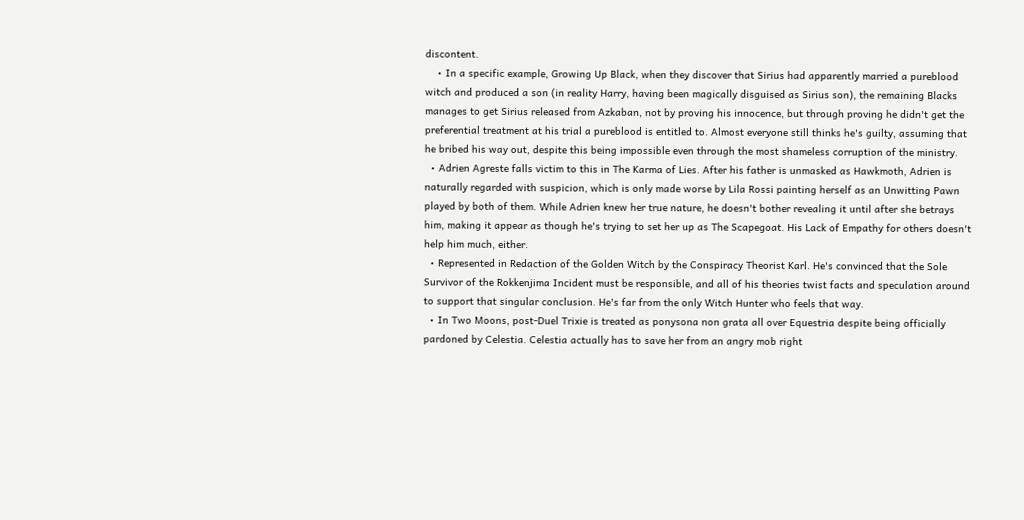discontent.
    • In a specific example, Growing Up Black, when they discover that Sirius had apparently married a pureblood witch and produced a son (in reality Harry, having been magically disguised as Sirius son), the remaining Blacks manages to get Sirius released from Azkaban, not by proving his innocence, but through proving he didn't get the preferential treatment at his trial a pureblood is entitled to. Almost everyone still thinks he's guilty, assuming that he bribed his way out, despite this being impossible even through the most shameless corruption of the ministry.
  • Adrien Agreste falls victim to this in The Karma of Lies. After his father is unmasked as Hawkmoth, Adrien is naturally regarded with suspicion, which is only made worse by Lila Rossi painting herself as an Unwitting Pawn played by both of them. While Adrien knew her true nature, he doesn't bother revealing it until after she betrays him, making it appear as though he's trying to set her up as The Scapegoat. His Lack of Empathy for others doesn't help him much, either.
  • Represented in Redaction of the Golden Witch by the Conspiracy Theorist Karl. He's convinced that the Sole Survivor of the Rokkenjima Incident must be responsible, and all of his theories twist facts and speculation around to support that singular conclusion. He's far from the only Witch Hunter who feels that way.
  • In Two Moons, post-Duel Trixie is treated as ponysona non grata all over Equestria despite being officially pardoned by Celestia. Celestia actually has to save her from an angry mob right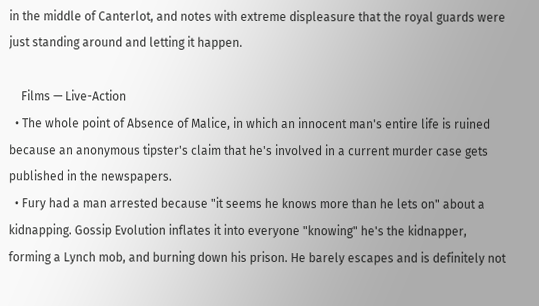in the middle of Canterlot, and notes with extreme displeasure that the royal guards were just standing around and letting it happen.

    Films — Live-Action
  • The whole point of Absence of Malice, in which an innocent man's entire life is ruined because an anonymous tipster's claim that he's involved in a current murder case gets published in the newspapers.
  • Fury had a man arrested because "it seems he knows more than he lets on" about a kidnapping. Gossip Evolution inflates it into everyone "knowing" he's the kidnapper, forming a Lynch mob, and burning down his prison. He barely escapes and is definitely not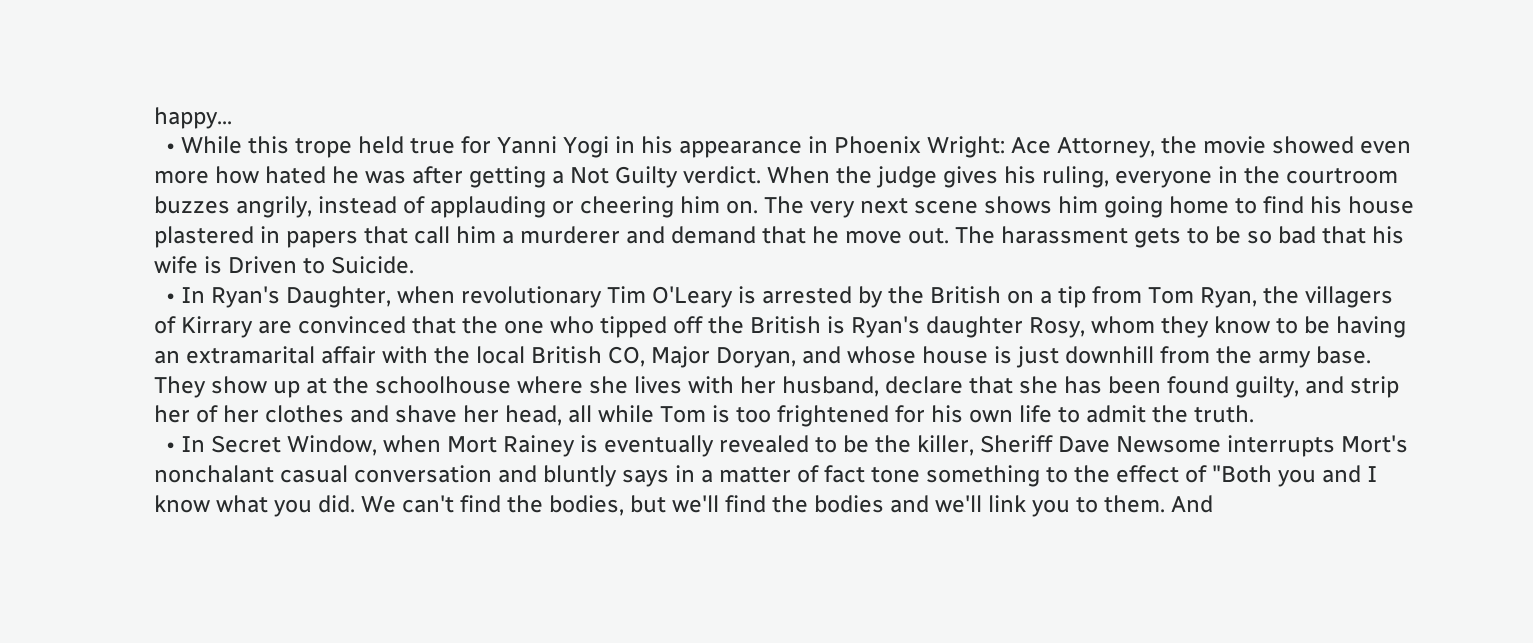happy...
  • While this trope held true for Yanni Yogi in his appearance in Phoenix Wright: Ace Attorney, the movie showed even more how hated he was after getting a Not Guilty verdict. When the judge gives his ruling, everyone in the courtroom buzzes angrily, instead of applauding or cheering him on. The very next scene shows him going home to find his house plastered in papers that call him a murderer and demand that he move out. The harassment gets to be so bad that his wife is Driven to Suicide.
  • In Ryan's Daughter, when revolutionary Tim O'Leary is arrested by the British on a tip from Tom Ryan, the villagers of Kirrary are convinced that the one who tipped off the British is Ryan's daughter Rosy, whom they know to be having an extramarital affair with the local British CO, Major Doryan, and whose house is just downhill from the army base. They show up at the schoolhouse where she lives with her husband, declare that she has been found guilty, and strip her of her clothes and shave her head, all while Tom is too frightened for his own life to admit the truth.
  • In Secret Window, when Mort Rainey is eventually revealed to be the killer, Sheriff Dave Newsome interrupts Mort's nonchalant casual conversation and bluntly says in a matter of fact tone something to the effect of "Both you and I know what you did. We can't find the bodies, but we'll find the bodies and we'll link you to them. And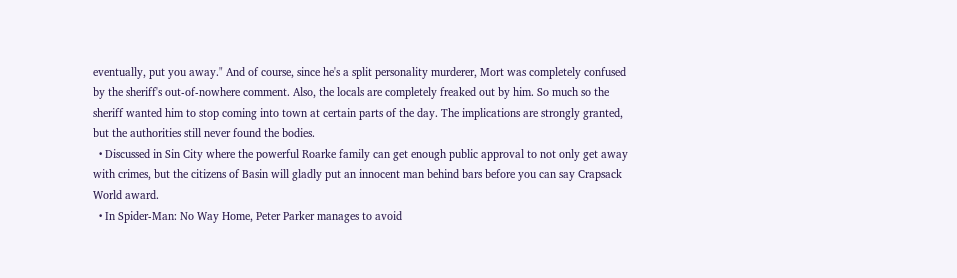eventually, put you away." And of course, since he's a split personality murderer, Mort was completely confused by the sheriff's out-of-nowhere comment. Also, the locals are completely freaked out by him. So much so the sheriff wanted him to stop coming into town at certain parts of the day. The implications are strongly granted, but the authorities still never found the bodies.
  • Discussed in Sin City where the powerful Roarke family can get enough public approval to not only get away with crimes, but the citizens of Basin will gladly put an innocent man behind bars before you can say Crapsack World award.
  • In Spider-Man: No Way Home, Peter Parker manages to avoid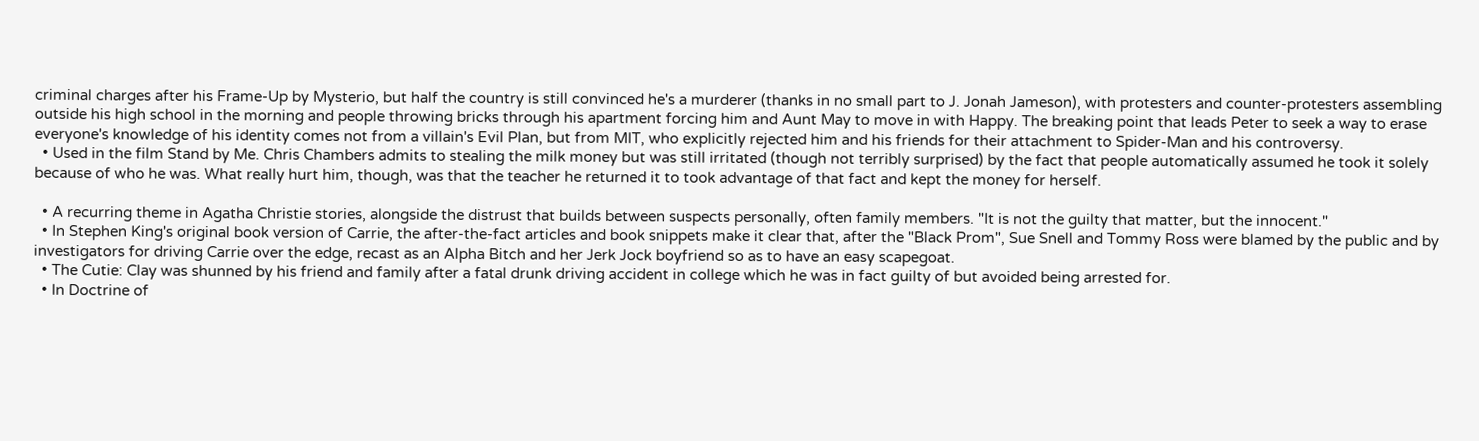criminal charges after his Frame-Up by Mysterio, but half the country is still convinced he's a murderer (thanks in no small part to J. Jonah Jameson), with protesters and counter-protesters assembling outside his high school in the morning and people throwing bricks through his apartment forcing him and Aunt May to move in with Happy. The breaking point that leads Peter to seek a way to erase everyone's knowledge of his identity comes not from a villain's Evil Plan, but from MIT, who explicitly rejected him and his friends for their attachment to Spider-Man and his controversy.
  • Used in the film Stand by Me. Chris Chambers admits to stealing the milk money but was still irritated (though not terribly surprised) by the fact that people automatically assumed he took it solely because of who he was. What really hurt him, though, was that the teacher he returned it to took advantage of that fact and kept the money for herself.

  • A recurring theme in Agatha Christie stories, alongside the distrust that builds between suspects personally, often family members. "It is not the guilty that matter, but the innocent."
  • In Stephen King's original book version of Carrie, the after-the-fact articles and book snippets make it clear that, after the "Black Prom", Sue Snell and Tommy Ross were blamed by the public and by investigators for driving Carrie over the edge, recast as an Alpha Bitch and her Jerk Jock boyfriend so as to have an easy scapegoat.
  • The Cutie: Clay was shunned by his friend and family after a fatal drunk driving accident in college which he was in fact guilty of but avoided being arrested for.
  • In Doctrine of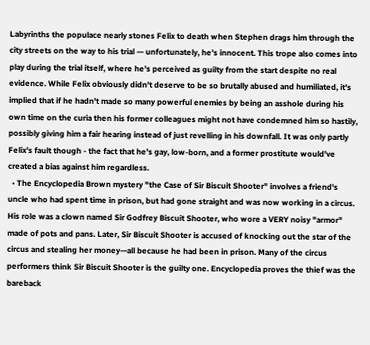Labyrinths the populace nearly stones Felix to death when Stephen drags him through the city streets on the way to his trial — unfortunately, he's innocent. This trope also comes into play during the trial itself, where he's perceived as guilty from the start despite no real evidence. While Felix obviously didn't deserve to be so brutally abused and humiliated, it's implied that if he hadn't made so many powerful enemies by being an asshole during his own time on the curia then his former colleagues might not have condemned him so hastily, possibly giving him a fair hearing instead of just revelling in his downfall. It was only partly Felix's fault though - the fact that he's gay, low-born, and a former prostitute would've created a bias against him regardless.
  • The Encyclopedia Brown mystery "the Case of Sir Biscuit Shooter" involves a friend's uncle who had spent time in prison, but had gone straight and was now working in a circus. His role was a clown named Sir Godfrey Biscuit Shooter, who wore a VERY noisy "armor" made of pots and pans. Later, Sir Biscuit Shooter is accused of knocking out the star of the circus and stealing her money—all because he had been in prison. Many of the circus performers think Sir Biscuit Shooter is the guilty one. Encyclopedia proves the thief was the bareback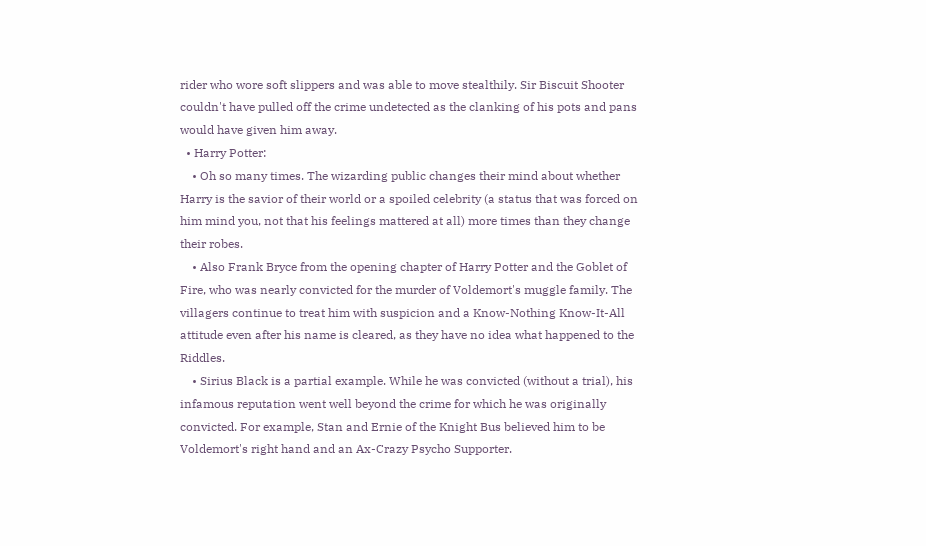rider who wore soft slippers and was able to move stealthily. Sir Biscuit Shooter couldn't have pulled off the crime undetected as the clanking of his pots and pans would have given him away.
  • Harry Potter:
    • Oh so many times. The wizarding public changes their mind about whether Harry is the savior of their world or a spoiled celebrity (a status that was forced on him mind you, not that his feelings mattered at all) more times than they change their robes.
    • Also Frank Bryce from the opening chapter of Harry Potter and the Goblet of Fire, who was nearly convicted for the murder of Voldemort's muggle family. The villagers continue to treat him with suspicion and a Know-Nothing Know-It-All attitude even after his name is cleared, as they have no idea what happened to the Riddles.
    • Sirius Black is a partial example. While he was convicted (without a trial), his infamous reputation went well beyond the crime for which he was originally convicted. For example, Stan and Ernie of the Knight Bus believed him to be Voldemort's right hand and an Ax-Crazy Psycho Supporter.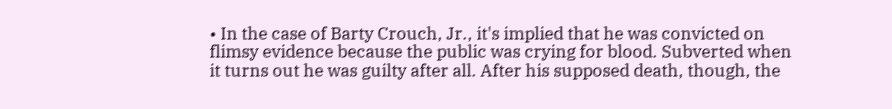• In the case of Barty Crouch, Jr., it's implied that he was convicted on flimsy evidence because the public was crying for blood. Subverted when it turns out he was guilty after all. After his supposed death, though, the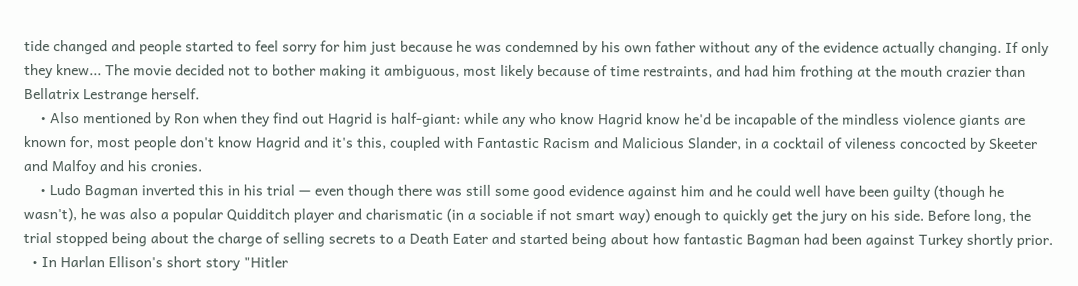tide changed and people started to feel sorry for him just because he was condemned by his own father without any of the evidence actually changing. If only they knew... The movie decided not to bother making it ambiguous, most likely because of time restraints, and had him frothing at the mouth crazier than Bellatrix Lestrange herself.
    • Also mentioned by Ron when they find out Hagrid is half-giant: while any who know Hagrid know he'd be incapable of the mindless violence giants are known for, most people don't know Hagrid and it's this, coupled with Fantastic Racism and Malicious Slander, in a cocktail of vileness concocted by Skeeter and Malfoy and his cronies.
    • Ludo Bagman inverted this in his trial — even though there was still some good evidence against him and he could well have been guilty (though he wasn't), he was also a popular Quidditch player and charismatic (in a sociable if not smart way) enough to quickly get the jury on his side. Before long, the trial stopped being about the charge of selling secrets to a Death Eater and started being about how fantastic Bagman had been against Turkey shortly prior.
  • In Harlan Ellison's short story "Hitler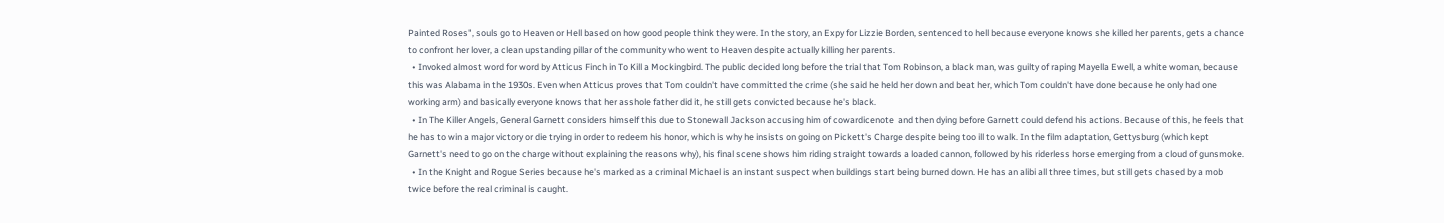Painted Roses", souls go to Heaven or Hell based on how good people think they were. In the story, an Expy for Lizzie Borden, sentenced to hell because everyone knows she killed her parents, gets a chance to confront her lover, a clean upstanding pillar of the community who went to Heaven despite actually killing her parents.
  • Invoked almost word for word by Atticus Finch in To Kill a Mockingbird. The public decided long before the trial that Tom Robinson, a black man, was guilty of raping Mayella Ewell, a white woman, because this was Alabama in the 1930s. Even when Atticus proves that Tom couldn't have committed the crime (she said he held her down and beat her, which Tom couldn't have done because he only had one working arm) and basically everyone knows that her asshole father did it, he still gets convicted because he's black.
  • In The Killer Angels, General Garnett considers himself this due to Stonewall Jackson accusing him of cowardicenote  and then dying before Garnett could defend his actions. Because of this, he feels that he has to win a major victory or die trying in order to redeem his honor, which is why he insists on going on Pickett's Charge despite being too ill to walk. In the film adaptation, Gettysburg (which kept Garnett's need to go on the charge without explaining the reasons why), his final scene shows him riding straight towards a loaded cannon, followed by his riderless horse emerging from a cloud of gunsmoke.
  • In the Knight and Rogue Series because he's marked as a criminal Michael is an instant suspect when buildings start being burned down. He has an alibi all three times, but still gets chased by a mob twice before the real criminal is caught.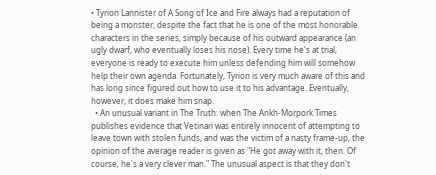• Tyrion Lannister of A Song of Ice and Fire always had a reputation of being a monster, despite the fact that he is one of the most honorable characters in the series, simply because of his outward appearance (an ugly dwarf, who eventually loses his nose). Every time he's at trial, everyone is ready to execute him unless defending him will somehow help their own agenda. Fortunately, Tyrion is very much aware of this and has long since figured out how to use it to his advantage. Eventually, however, it does make him snap.
  • An unusual variant in The Truth: when The Ankh-Morpork Times publishes evidence that Vetinari was entirely innocent of attempting to leave town with stolen funds, and was the victim of a nasty frame-up, the opinion of the average reader is given as "He got away with it, then. Of course, he's a very clever man." The unusual aspect is that they don't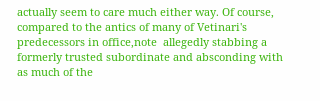actually seem to care much either way. Of course, compared to the antics of many of Vetinari's predecessors in office,note  allegedly stabbing a formerly trusted subordinate and absconding with as much of the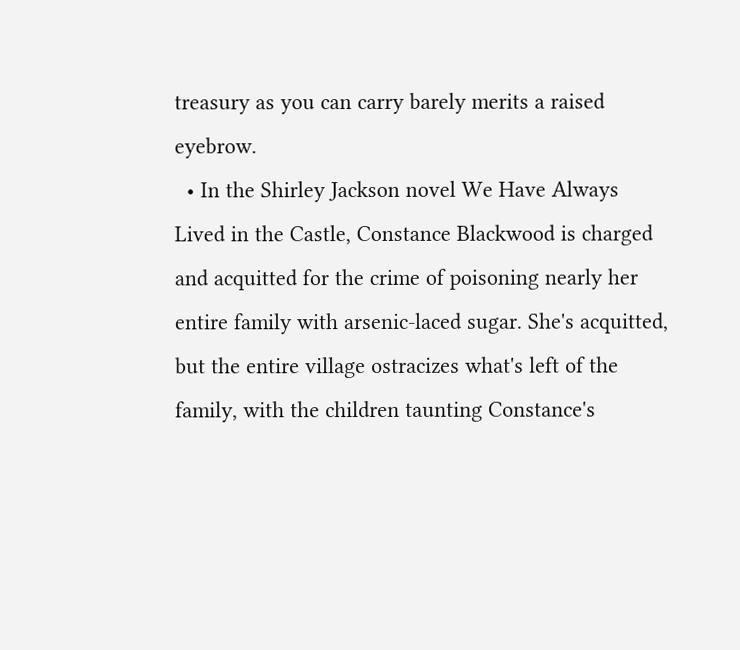treasury as you can carry barely merits a raised eyebrow.
  • In the Shirley Jackson novel We Have Always Lived in the Castle, Constance Blackwood is charged and acquitted for the crime of poisoning nearly her entire family with arsenic-laced sugar. She's acquitted, but the entire village ostracizes what's left of the family, with the children taunting Constance's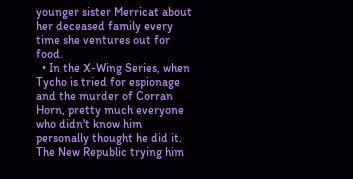younger sister Merricat about her deceased family every time she ventures out for food.
  • In the X-Wing Series, when Tycho is tried for espionage and the murder of Corran Horn, pretty much everyone who didn't know him personally thought he did it. The New Republic trying him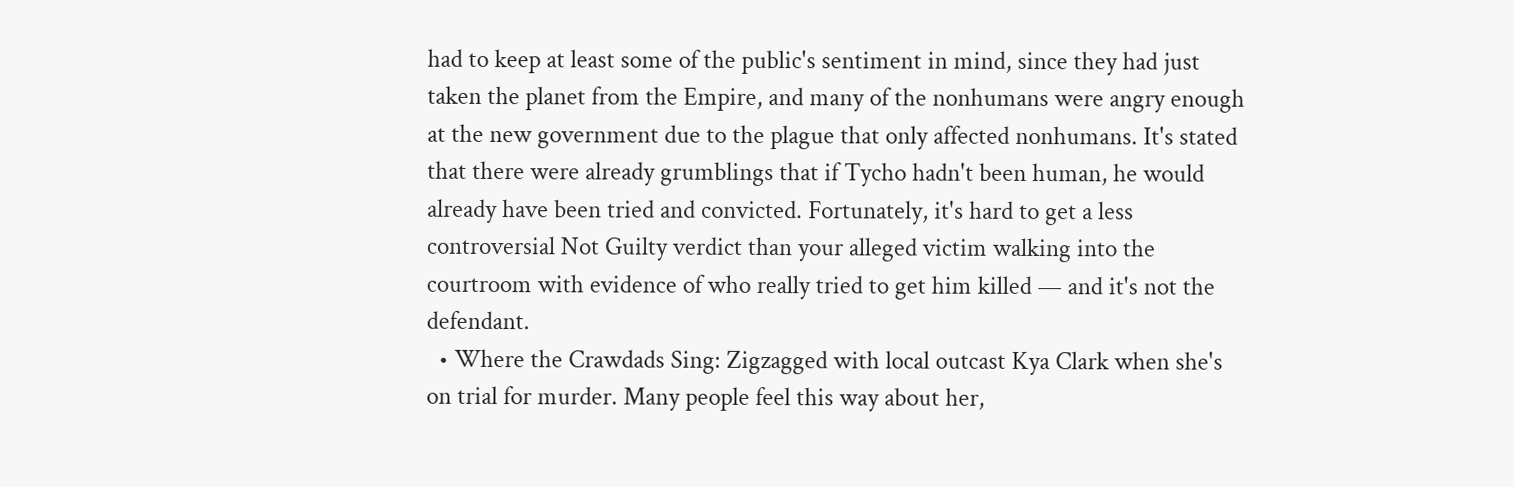had to keep at least some of the public's sentiment in mind, since they had just taken the planet from the Empire, and many of the nonhumans were angry enough at the new government due to the plague that only affected nonhumans. It's stated that there were already grumblings that if Tycho hadn't been human, he would already have been tried and convicted. Fortunately, it's hard to get a less controversial Not Guilty verdict than your alleged victim walking into the courtroom with evidence of who really tried to get him killed — and it's not the defendant.
  • Where the Crawdads Sing: Zigzagged with local outcast Kya Clark when she's on trial for murder. Many people feel this way about her,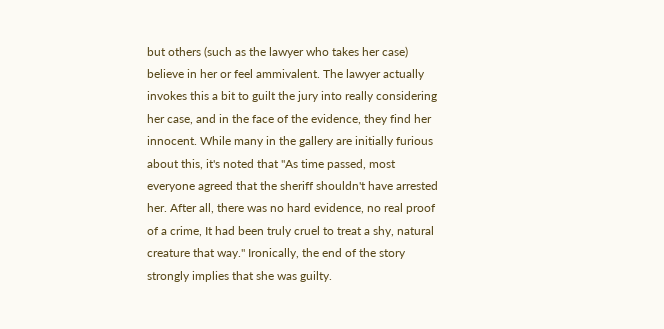but others (such as the lawyer who takes her case) believe in her or feel ammivalent. The lawyer actually invokes this a bit to guilt the jury into really considering her case, and in the face of the evidence, they find her innocent. While many in the gallery are initially furious about this, it's noted that "As time passed, most everyone agreed that the sheriff shouldn't have arrested her. After all, there was no hard evidence, no real proof of a crime, It had been truly cruel to treat a shy, natural creature that way." Ironically, the end of the story strongly implies that she was guilty.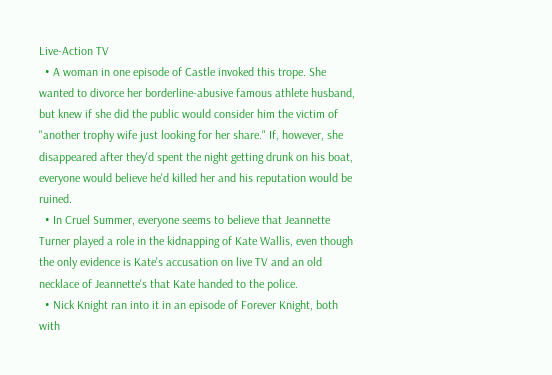Live-Action TV
  • A woman in one episode of Castle invoked this trope. She wanted to divorce her borderline-abusive famous athlete husband, but knew if she did the public would consider him the victim of "another trophy wife just looking for her share." If, however, she disappeared after they'd spent the night getting drunk on his boat, everyone would believe he'd killed her and his reputation would be ruined.
  • In Cruel Summer, everyone seems to believe that Jeannette Turner played a role in the kidnapping of Kate Wallis, even though the only evidence is Kate's accusation on live TV and an old necklace of Jeannette's that Kate handed to the police.
  • Nick Knight ran into it in an episode of Forever Knight, both with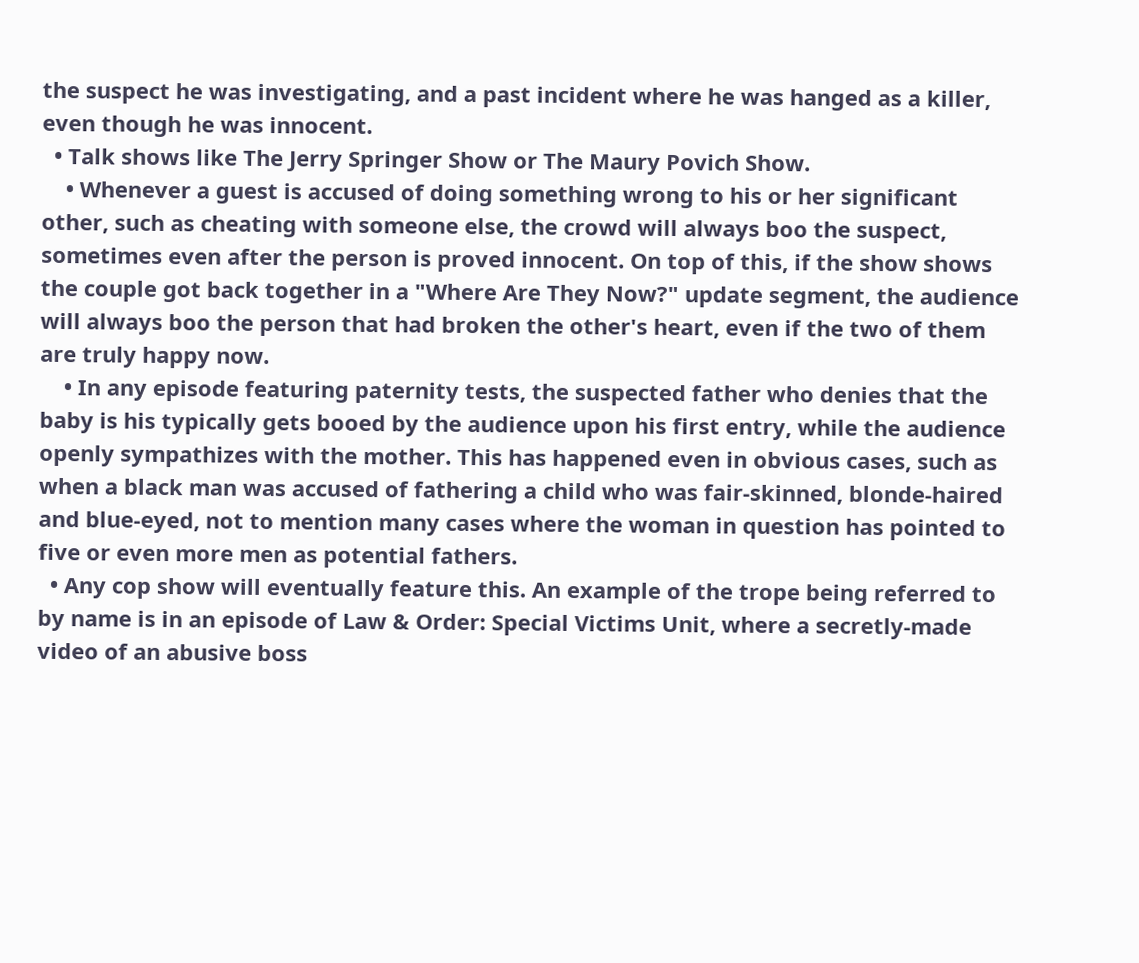the suspect he was investigating, and a past incident where he was hanged as a killer, even though he was innocent.
  • Talk shows like The Jerry Springer Show or The Maury Povich Show.
    • Whenever a guest is accused of doing something wrong to his or her significant other, such as cheating with someone else, the crowd will always boo the suspect, sometimes even after the person is proved innocent. On top of this, if the show shows the couple got back together in a "Where Are They Now?" update segment, the audience will always boo the person that had broken the other's heart, even if the two of them are truly happy now.
    • In any episode featuring paternity tests, the suspected father who denies that the baby is his typically gets booed by the audience upon his first entry, while the audience openly sympathizes with the mother. This has happened even in obvious cases, such as when a black man was accused of fathering a child who was fair-skinned, blonde-haired and blue-eyed, not to mention many cases where the woman in question has pointed to five or even more men as potential fathers.
  • Any cop show will eventually feature this. An example of the trope being referred to by name is in an episode of Law & Order: Special Victims Unit, where a secretly-made video of an abusive boss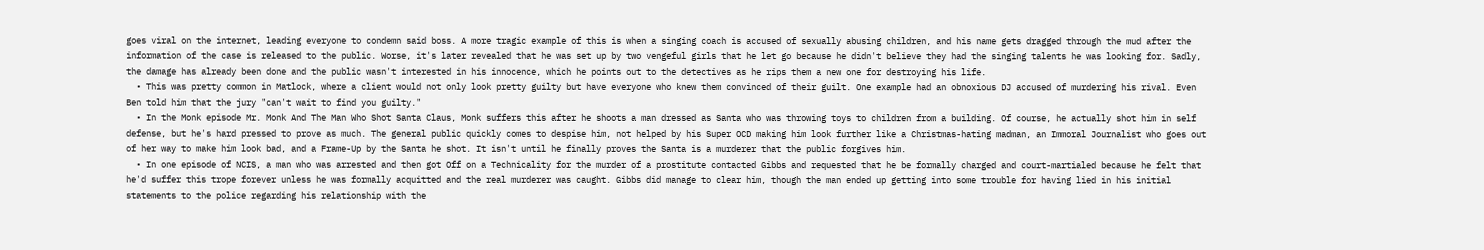goes viral on the internet, leading everyone to condemn said boss. A more tragic example of this is when a singing coach is accused of sexually abusing children, and his name gets dragged through the mud after the information of the case is released to the public. Worse, it's later revealed that he was set up by two vengeful girls that he let go because he didn't believe they had the singing talents he was looking for. Sadly, the damage has already been done and the public wasn't interested in his innocence, which he points out to the detectives as he rips them a new one for destroying his life.
  • This was pretty common in Matlock, where a client would not only look pretty guilty but have everyone who knew them convinced of their guilt. One example had an obnoxious DJ accused of murdering his rival. Even Ben told him that the jury "can't wait to find you guilty."
  • In the Monk episode Mr. Monk And The Man Who Shot Santa Claus, Monk suffers this after he shoots a man dressed as Santa who was throwing toys to children from a building. Of course, he actually shot him in self defense, but he's hard pressed to prove as much. The general public quickly comes to despise him, not helped by his Super OCD making him look further like a Christmas-hating madman, an Immoral Journalist who goes out of her way to make him look bad, and a Frame-Up by the Santa he shot. It isn't until he finally proves the Santa is a murderer that the public forgives him.
  • In one episode of NCIS, a man who was arrested and then got Off on a Technicality for the murder of a prostitute contacted Gibbs and requested that he be formally charged and court-martialed because he felt that he'd suffer this trope forever unless he was formally acquitted and the real murderer was caught. Gibbs did manage to clear him, though the man ended up getting into some trouble for having lied in his initial statements to the police regarding his relationship with the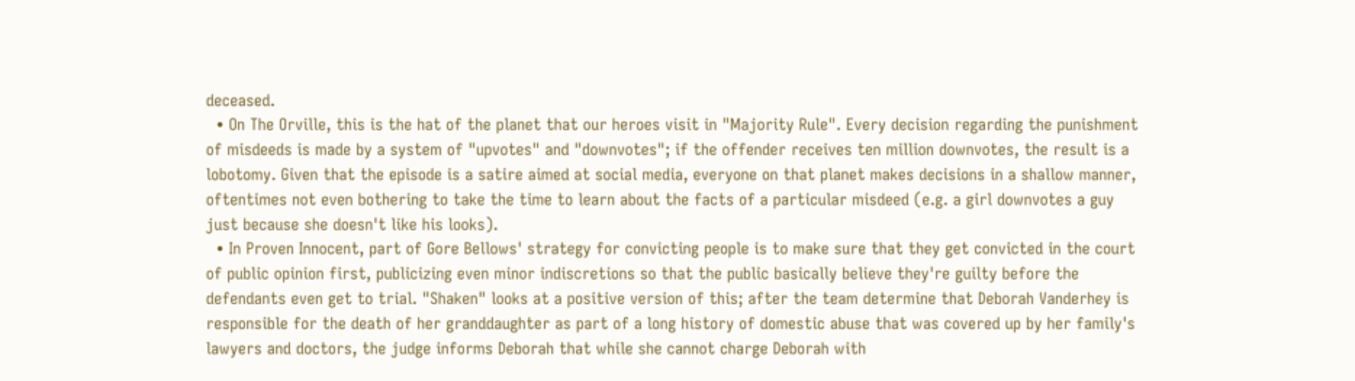deceased.
  • On The Orville, this is the hat of the planet that our heroes visit in "Majority Rule". Every decision regarding the punishment of misdeeds is made by a system of "upvotes" and "downvotes"; if the offender receives ten million downvotes, the result is a lobotomy. Given that the episode is a satire aimed at social media, everyone on that planet makes decisions in a shallow manner, oftentimes not even bothering to take the time to learn about the facts of a particular misdeed (e.g. a girl downvotes a guy just because she doesn't like his looks).
  • In Proven Innocent, part of Gore Bellows' strategy for convicting people is to make sure that they get convicted in the court of public opinion first, publicizing even minor indiscretions so that the public basically believe they're guilty before the defendants even get to trial. "Shaken" looks at a positive version of this; after the team determine that Deborah Vanderhey is responsible for the death of her granddaughter as part of a long history of domestic abuse that was covered up by her family's lawyers and doctors, the judge informs Deborah that while she cannot charge Deborah with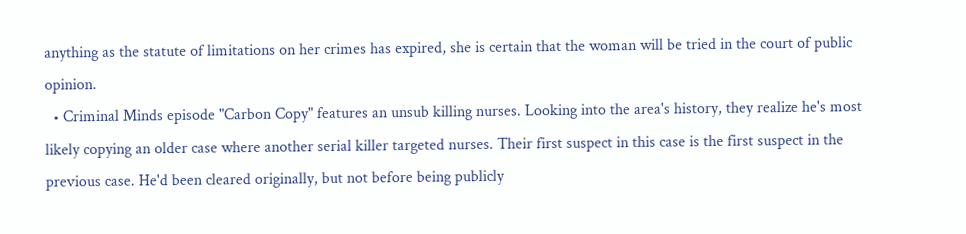anything as the statute of limitations on her crimes has expired, she is certain that the woman will be tried in the court of public opinion.
  • Criminal Minds episode "Carbon Copy" features an unsub killing nurses. Looking into the area's history, they realize he's most likely copying an older case where another serial killer targeted nurses. Their first suspect in this case is the first suspect in the previous case. He'd been cleared originally, but not before being publicly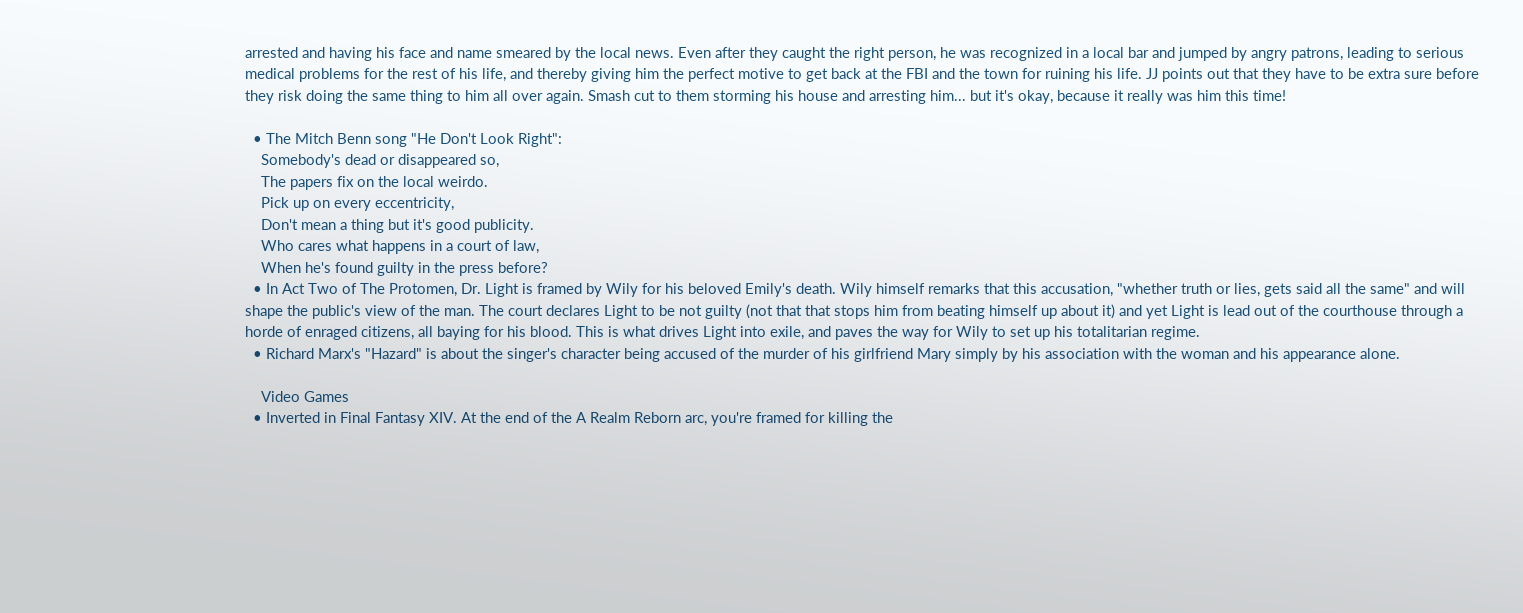arrested and having his face and name smeared by the local news. Even after they caught the right person, he was recognized in a local bar and jumped by angry patrons, leading to serious medical problems for the rest of his life, and thereby giving him the perfect motive to get back at the FBI and the town for ruining his life. JJ points out that they have to be extra sure before they risk doing the same thing to him all over again. Smash cut to them storming his house and arresting him... but it's okay, because it really was him this time!

  • The Mitch Benn song "He Don't Look Right":
    Somebody's dead or disappeared so,
    The papers fix on the local weirdo.
    Pick up on every eccentricity,
    Don't mean a thing but it's good publicity.
    Who cares what happens in a court of law,
    When he's found guilty in the press before?
  • In Act Two of The Protomen, Dr. Light is framed by Wily for his beloved Emily's death. Wily himself remarks that this accusation, "whether truth or lies, gets said all the same" and will shape the public's view of the man. The court declares Light to be not guilty (not that that stops him from beating himself up about it) and yet Light is lead out of the courthouse through a horde of enraged citizens, all baying for his blood. This is what drives Light into exile, and paves the way for Wily to set up his totalitarian regime.
  • Richard Marx's "Hazard" is about the singer's character being accused of the murder of his girlfriend Mary simply by his association with the woman and his appearance alone.

    Video Games
  • Inverted in Final Fantasy XIV. At the end of the A Realm Reborn arc, you're framed for killing the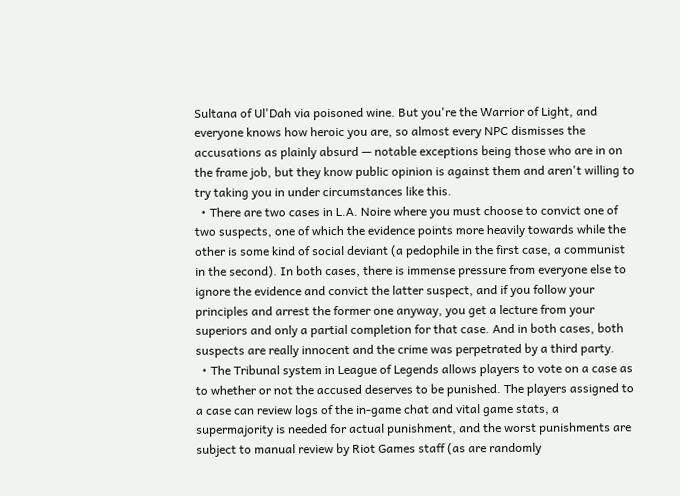Sultana of Ul'Dah via poisoned wine. But you're the Warrior of Light, and everyone knows how heroic you are, so almost every NPC dismisses the accusations as plainly absurd — notable exceptions being those who are in on the frame job, but they know public opinion is against them and aren't willing to try taking you in under circumstances like this.
  • There are two cases in L.A. Noire where you must choose to convict one of two suspects, one of which the evidence points more heavily towards while the other is some kind of social deviant (a pedophile in the first case, a communist in the second). In both cases, there is immense pressure from everyone else to ignore the evidence and convict the latter suspect, and if you follow your principles and arrest the former one anyway, you get a lecture from your superiors and only a partial completion for that case. And in both cases, both suspects are really innocent and the crime was perpetrated by a third party.
  • The Tribunal system in League of Legends allows players to vote on a case as to whether or not the accused deserves to be punished. The players assigned to a case can review logs of the in-game chat and vital game stats, a supermajority is needed for actual punishment, and the worst punishments are subject to manual review by Riot Games staff (as are randomly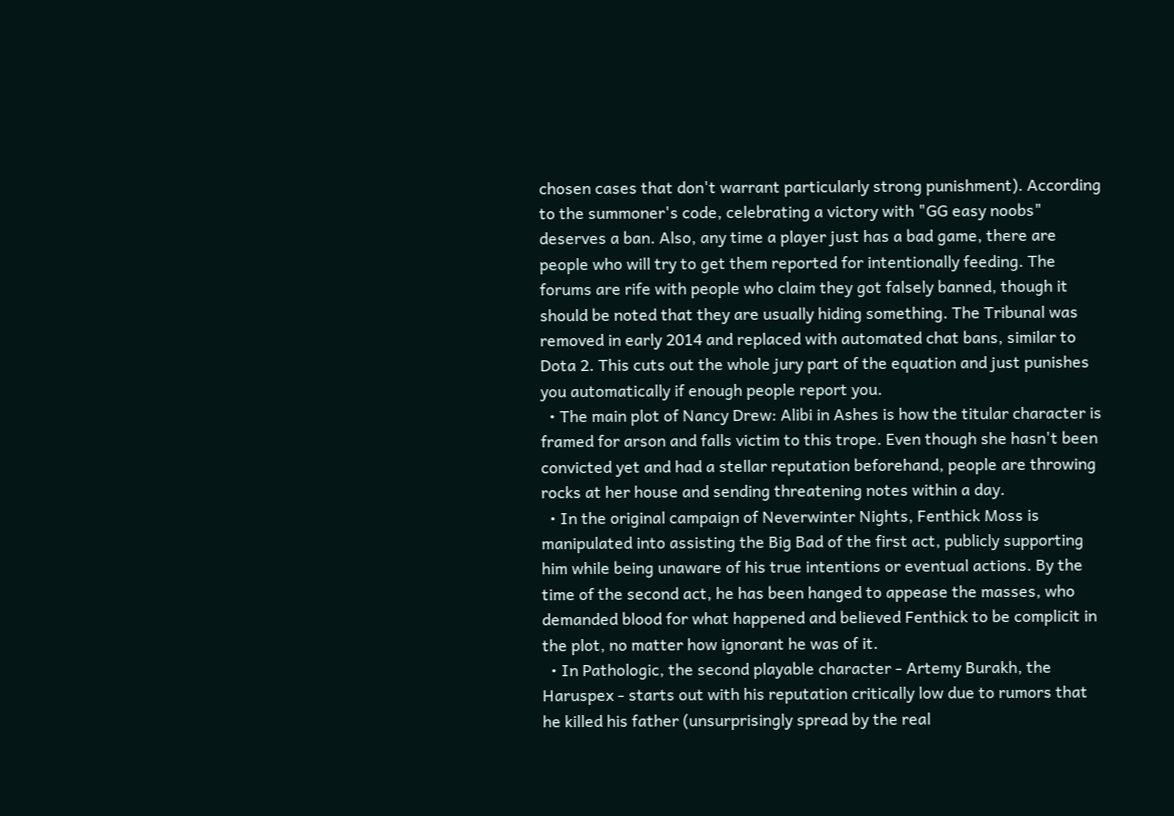chosen cases that don't warrant particularly strong punishment). According to the summoner's code, celebrating a victory with "GG easy noobs" deserves a ban. Also, any time a player just has a bad game, there are people who will try to get them reported for intentionally feeding. The forums are rife with people who claim they got falsely banned, though it should be noted that they are usually hiding something. The Tribunal was removed in early 2014 and replaced with automated chat bans, similar to Dota 2. This cuts out the whole jury part of the equation and just punishes you automatically if enough people report you.
  • The main plot of Nancy Drew: Alibi in Ashes is how the titular character is framed for arson and falls victim to this trope. Even though she hasn't been convicted yet and had a stellar reputation beforehand, people are throwing rocks at her house and sending threatening notes within a day.
  • In the original campaign of Neverwinter Nights, Fenthick Moss is manipulated into assisting the Big Bad of the first act, publicly supporting him while being unaware of his true intentions or eventual actions. By the time of the second act, he has been hanged to appease the masses, who demanded blood for what happened and believed Fenthick to be complicit in the plot, no matter how ignorant he was of it.
  • In Pathologic, the second playable character - Artemy Burakh, the Haruspex - starts out with his reputation critically low due to rumors that he killed his father (unsurprisingly spread by the real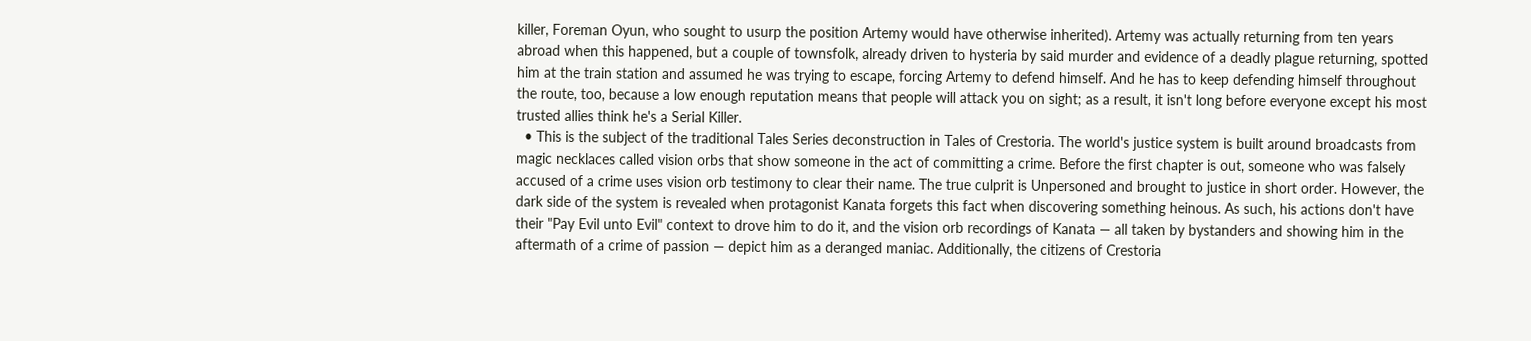killer, Foreman Oyun, who sought to usurp the position Artemy would have otherwise inherited). Artemy was actually returning from ten years abroad when this happened, but a couple of townsfolk, already driven to hysteria by said murder and evidence of a deadly plague returning, spotted him at the train station and assumed he was trying to escape, forcing Artemy to defend himself. And he has to keep defending himself throughout the route, too, because a low enough reputation means that people will attack you on sight; as a result, it isn't long before everyone except his most trusted allies think he's a Serial Killer.
  • This is the subject of the traditional Tales Series deconstruction in Tales of Crestoria. The world's justice system is built around broadcasts from magic necklaces called vision orbs that show someone in the act of committing a crime. Before the first chapter is out, someone who was falsely accused of a crime uses vision orb testimony to clear their name. The true culprit is Unpersoned and brought to justice in short order. However, the dark side of the system is revealed when protagonist Kanata forgets this fact when discovering something heinous. As such, his actions don't have their "Pay Evil unto Evil" context to drove him to do it, and the vision orb recordings of Kanata — all taken by bystanders and showing him in the aftermath of a crime of passion — depict him as a deranged maniac. Additionally, the citizens of Crestoria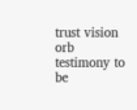trust vision orb testimony to be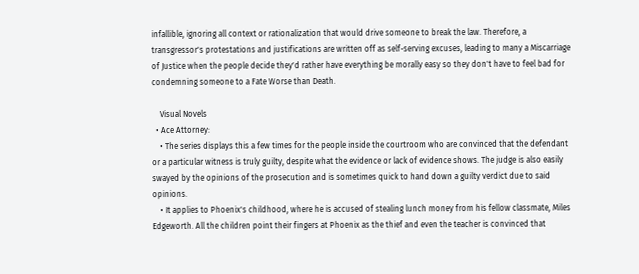infallible, ignoring all context or rationalization that would drive someone to break the law. Therefore, a transgressor's protestations and justifications are written off as self-serving excuses, leading to many a Miscarriage of Justice when the people decide they'd rather have everything be morally easy so they don't have to feel bad for condemning someone to a Fate Worse than Death.

    Visual Novels
  • Ace Attorney:
    • The series displays this a few times for the people inside the courtroom who are convinced that the defendant or a particular witness is truly guilty, despite what the evidence or lack of evidence shows. The judge is also easily swayed by the opinions of the prosecution and is sometimes quick to hand down a guilty verdict due to said opinions.
    • It applies to Phoenix's childhood, where he is accused of stealing lunch money from his fellow classmate, Miles Edgeworth. All the children point their fingers at Phoenix as the thief and even the teacher is convinced that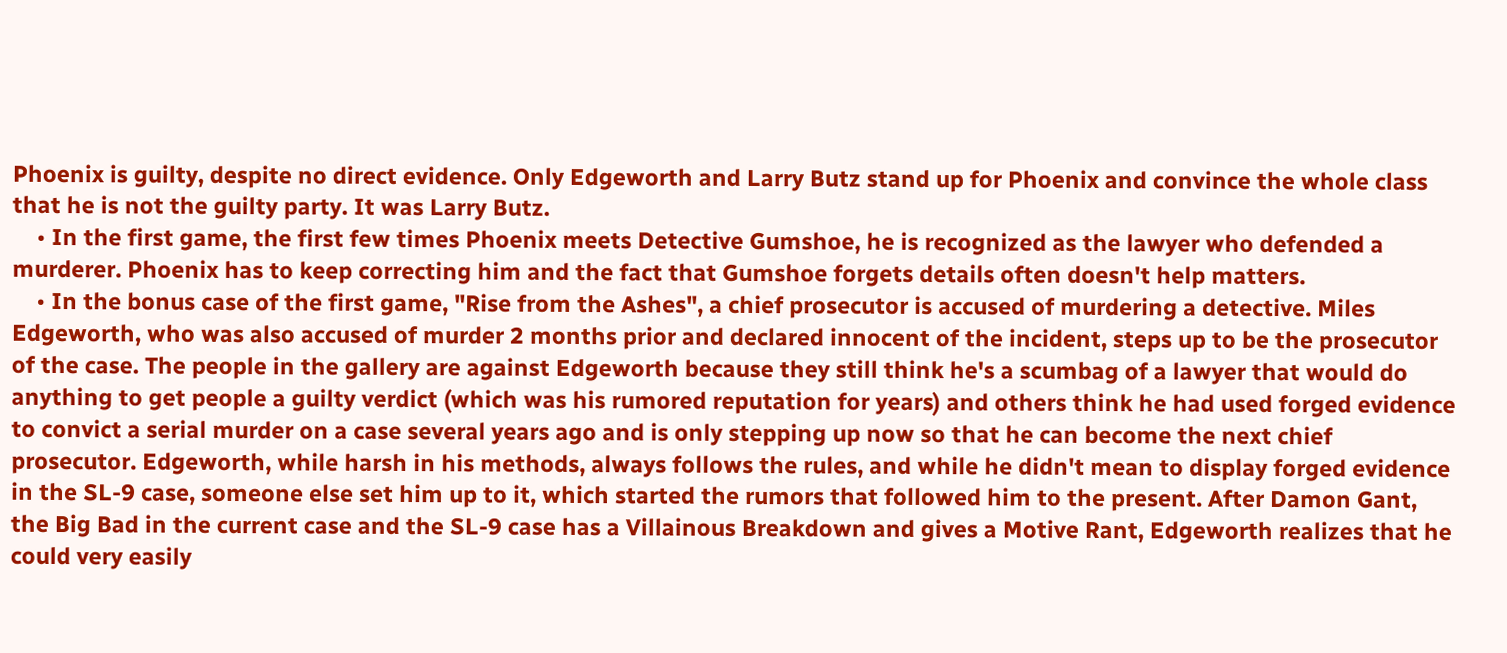Phoenix is guilty, despite no direct evidence. Only Edgeworth and Larry Butz stand up for Phoenix and convince the whole class that he is not the guilty party. It was Larry Butz.
    • In the first game, the first few times Phoenix meets Detective Gumshoe, he is recognized as the lawyer who defended a murderer. Phoenix has to keep correcting him and the fact that Gumshoe forgets details often doesn't help matters.
    • In the bonus case of the first game, "Rise from the Ashes", a chief prosecutor is accused of murdering a detective. Miles Edgeworth, who was also accused of murder 2 months prior and declared innocent of the incident, steps up to be the prosecutor of the case. The people in the gallery are against Edgeworth because they still think he's a scumbag of a lawyer that would do anything to get people a guilty verdict (which was his rumored reputation for years) and others think he had used forged evidence to convict a serial murder on a case several years ago and is only stepping up now so that he can become the next chief prosecutor. Edgeworth, while harsh in his methods, always follows the rules, and while he didn't mean to display forged evidence in the SL-9 case, someone else set him up to it, which started the rumors that followed him to the present. After Damon Gant, the Big Bad in the current case and the SL-9 case has a Villainous Breakdown and gives a Motive Rant, Edgeworth realizes that he could very easily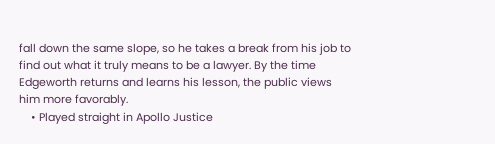fall down the same slope, so he takes a break from his job to find out what it truly means to be a lawyer. By the time Edgeworth returns and learns his lesson, the public views him more favorably.
    • Played straight in Apollo Justice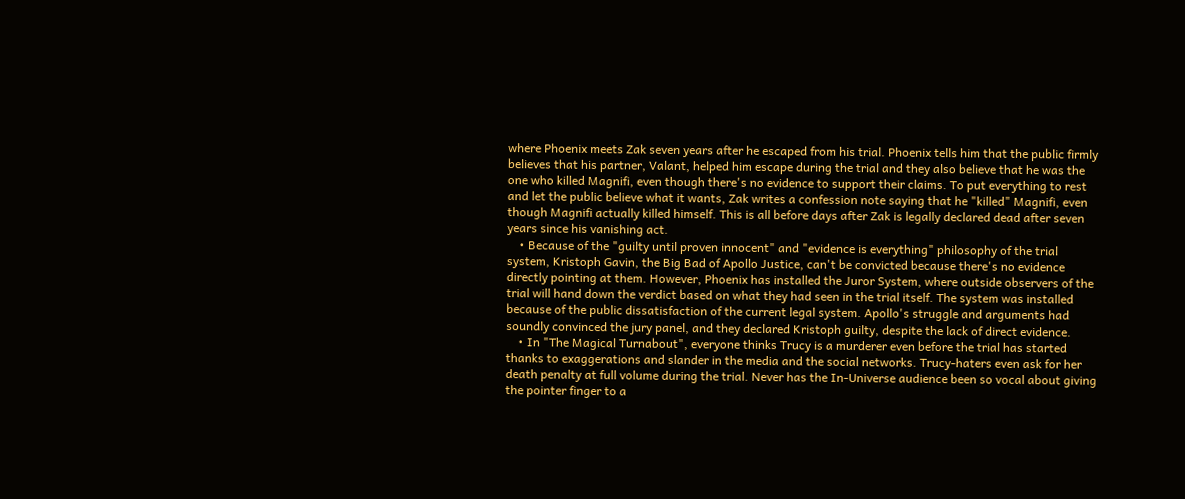where Phoenix meets Zak seven years after he escaped from his trial. Phoenix tells him that the public firmly believes that his partner, Valant, helped him escape during the trial and they also believe that he was the one who killed Magnifi, even though there's no evidence to support their claims. To put everything to rest and let the public believe what it wants, Zak writes a confession note saying that he "killed" Magnifi, even though Magnifi actually killed himself. This is all before days after Zak is legally declared dead after seven years since his vanishing act.
    • Because of the "guilty until proven innocent" and "evidence is everything" philosophy of the trial system, Kristoph Gavin, the Big Bad of Apollo Justice, can't be convicted because there's no evidence directly pointing at them. However, Phoenix has installed the Juror System, where outside observers of the trial will hand down the verdict based on what they had seen in the trial itself. The system was installed because of the public dissatisfaction of the current legal system. Apollo's struggle and arguments had soundly convinced the jury panel, and they declared Kristoph guilty, despite the lack of direct evidence.
    • In "The Magical Turnabout", everyone thinks Trucy is a murderer even before the trial has started thanks to exaggerations and slander in the media and the social networks. Trucy-haters even ask for her death penalty at full volume during the trial. Never has the In-Universe audience been so vocal about giving the pointer finger to a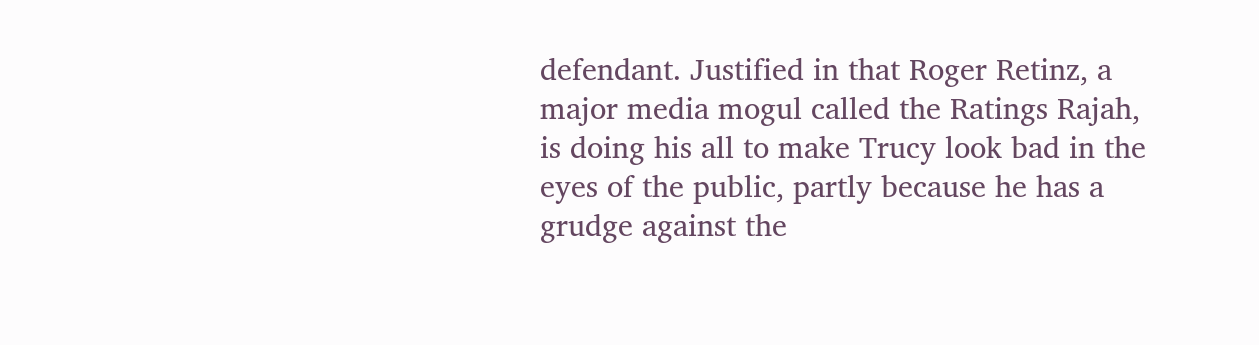defendant. Justified in that Roger Retinz, a major media mogul called the Ratings Rajah, is doing his all to make Trucy look bad in the eyes of the public, partly because he has a grudge against the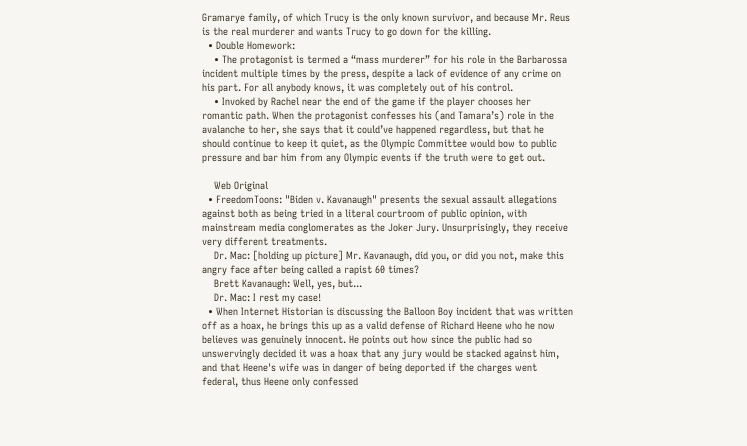Gramarye family, of which Trucy is the only known survivor, and because Mr. Reus is the real murderer and wants Trucy to go down for the killing.
  • Double Homework:
    • The protagonist is termed a “mass murderer” for his role in the Barbarossa incident multiple times by the press, despite a lack of evidence of any crime on his part. For all anybody knows, it was completely out of his control.
    • Invoked by Rachel near the end of the game if the player chooses her romantic path. When the protagonist confesses his (and Tamara’s) role in the avalanche to her, she says that it could’ve happened regardless, but that he should continue to keep it quiet, as the Olympic Committee would bow to public pressure and bar him from any Olympic events if the truth were to get out.

    Web Original
  • FreedomToons: "Biden v. Kavanaugh" presents the sexual assault allegations against both as being tried in a literal courtroom of public opinion, with mainstream media conglomerates as the Joker Jury. Unsurprisingly, they receive very different treatments.
    Dr. Mac: [holding up picture] Mr. Kavanaugh, did you, or did you not, make this angry face after being called a rapist 60 times?
    Brett Kavanaugh: Well, yes, but...
    Dr. Mac: I rest my case!
  • When Internet Historian is discussing the Balloon Boy incident that was written off as a hoax, he brings this up as a valid defense of Richard Heene who he now believes was genuinely innocent. He points out how since the public had so unswervingly decided it was a hoax that any jury would be stacked against him, and that Heene's wife was in danger of being deported if the charges went federal, thus Heene only confessed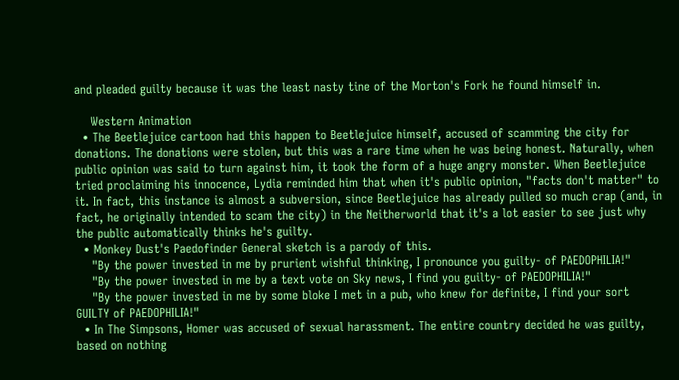and pleaded guilty because it was the least nasty tine of the Morton's Fork he found himself in.

    Western Animation
  • The Beetlejuice cartoon had this happen to Beetlejuice himself, accused of scamming the city for donations. The donations were stolen, but this was a rare time when he was being honest. Naturally, when public opinion was said to turn against him, it took the form of a huge angry monster. When Beetlejuice tried proclaiming his innocence, Lydia reminded him that when it's public opinion, "facts don't matter" to it. In fact, this instance is almost a subversion, since Beetlejuice has already pulled so much crap (and, in fact, he originally intended to scam the city) in the Neitherworld that it's a lot easier to see just why the public automatically thinks he's guilty.
  • Monkey Dust's Paedofinder General sketch is a parody of this.
    "By the power invested in me by prurient wishful thinking, I pronounce you guilty- of PAEDOPHILIA!"
    "By the power invested in me by a text vote on Sky news, I find you guilty- of PAEDOPHILIA!"
    "By the power invested in me by some bloke I met in a pub, who knew for definite, I find your sort GUILTY of PAEDOPHILIA!"
  • In The Simpsons, Homer was accused of sexual harassment. The entire country decided he was guilty, based on nothing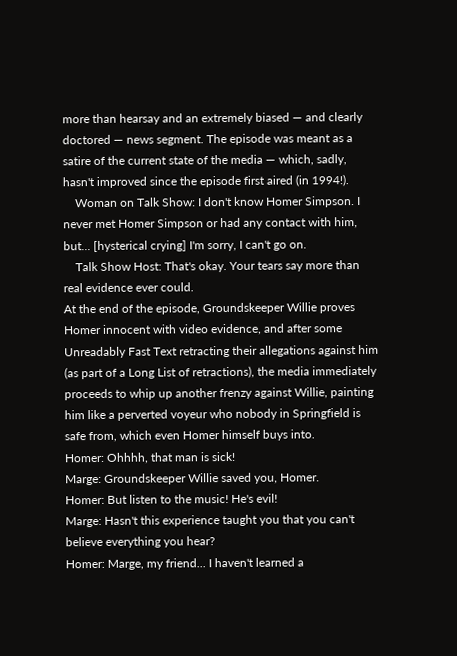more than hearsay and an extremely biased — and clearly doctored — news segment. The episode was meant as a satire of the current state of the media — which, sadly, hasn't improved since the episode first aired (in 1994!).
    Woman on Talk Show: I don't know Homer Simpson. I never met Homer Simpson or had any contact with him, but... [hysterical crying] I'm sorry, I can't go on.
    Talk Show Host: That's okay. Your tears say more than real evidence ever could.
At the end of the episode, Groundskeeper Willie proves Homer innocent with video evidence, and after some Unreadably Fast Text retracting their allegations against him (as part of a Long List of retractions), the media immediately proceeds to whip up another frenzy against Willie, painting him like a perverted voyeur who nobody in Springfield is safe from, which even Homer himself buys into.
Homer: Ohhhh, that man is sick!
Marge: Groundskeeper Willie saved you, Homer.
Homer: But listen to the music! He's evil!
Marge: Hasn't this experience taught you that you can't believe everything you hear?
Homer: Marge, my friend... I haven't learned a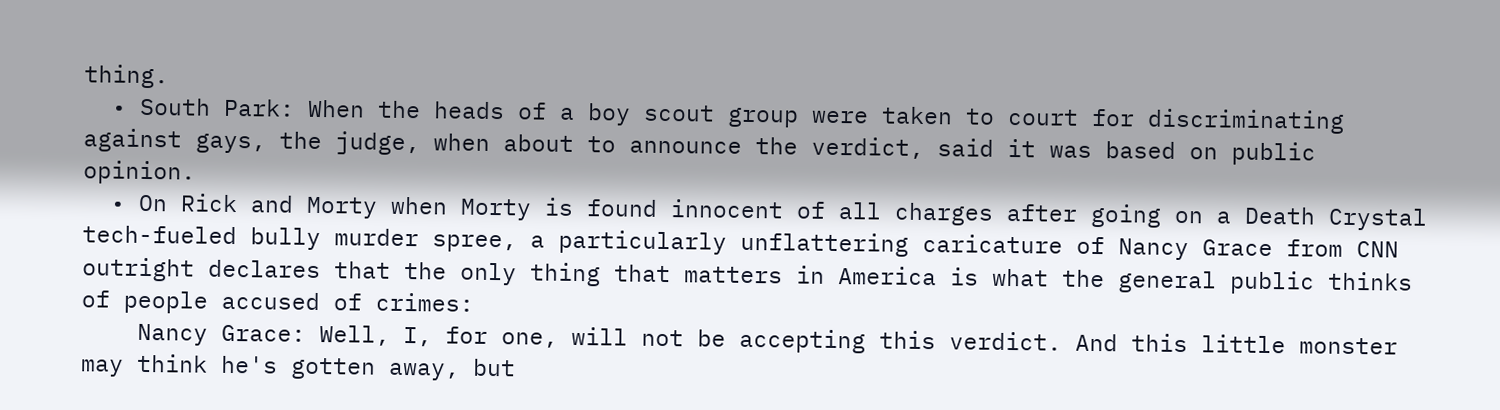thing.
  • South Park: When the heads of a boy scout group were taken to court for discriminating against gays, the judge, when about to announce the verdict, said it was based on public opinion.
  • On Rick and Morty when Morty is found innocent of all charges after going on a Death Crystal tech-fueled bully murder spree, a particularly unflattering caricature of Nancy Grace from CNN outright declares that the only thing that matters in America is what the general public thinks of people accused of crimes:
    Nancy Grace: Well, I, for one, will not be accepting this verdict. And this little monster may think he's gotten away, but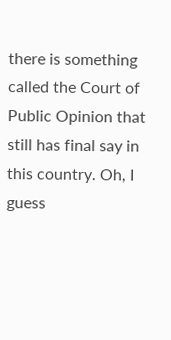there is something called the Court of Public Opinion that still has final say in this country. Oh, I guess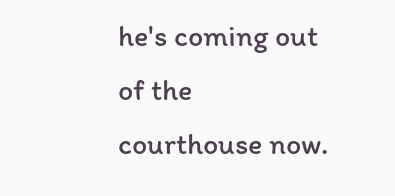he's coming out of the courthouse now.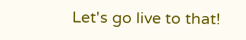Let's go live to that!